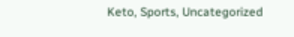Keto, Sports, Uncategorized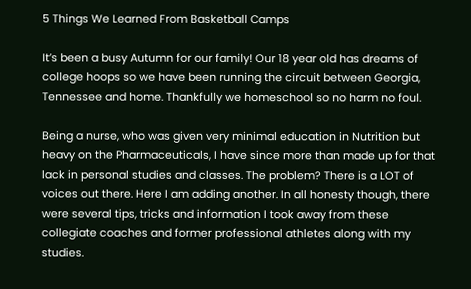5 Things We Learned From Basketball Camps

It’s been a busy Autumn for our family! Our 18 year old has dreams of college hoops so we have been running the circuit between Georgia, Tennessee and home. Thankfully we homeschool so no harm no foul.

Being a nurse, who was given very minimal education in Nutrition but heavy on the Pharmaceuticals, I have since more than made up for that lack in personal studies and classes. The problem? There is a LOT of voices out there. Here I am adding another. In all honesty though, there were several tips, tricks and information I took away from these collegiate coaches and former professional athletes along with my studies.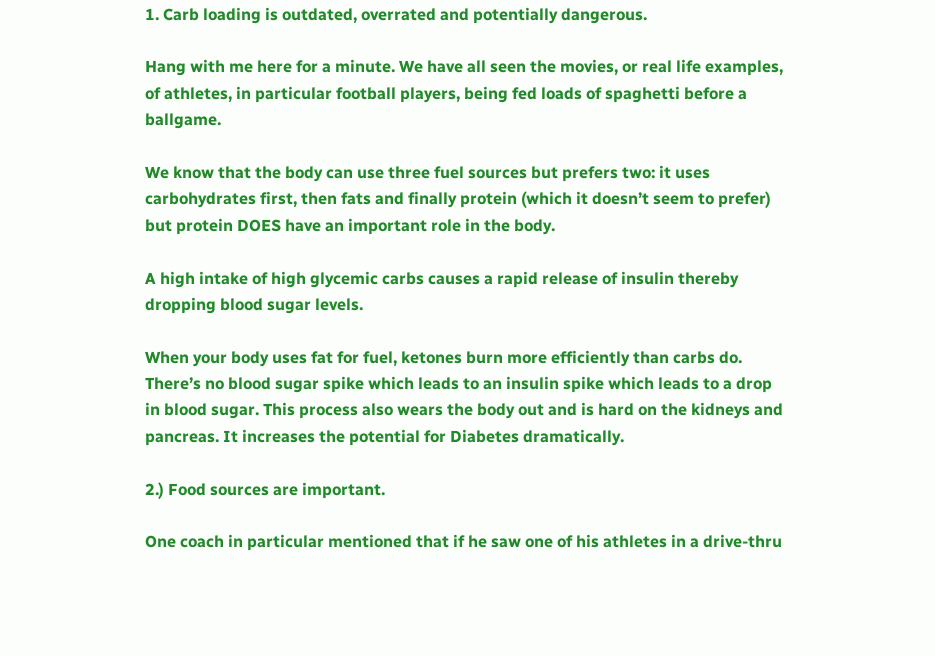1. Carb loading is outdated, overrated and potentially dangerous.

Hang with me here for a minute. We have all seen the movies, or real life examples, of athletes, in particular football players, being fed loads of spaghetti before a ballgame.

We know that the body can use three fuel sources but prefers two: it uses carbohydrates first, then fats and finally protein (which it doesn’t seem to prefer) but protein DOES have an important role in the body.

A high intake of high glycemic carbs causes a rapid release of insulin thereby dropping blood sugar levels.

When your body uses fat for fuel, ketones burn more efficiently than carbs do. There’s no blood sugar spike which leads to an insulin spike which leads to a drop in blood sugar. This process also wears the body out and is hard on the kidneys and pancreas. It increases the potential for Diabetes dramatically.

2.) Food sources are important.

One coach in particular mentioned that if he saw one of his athletes in a drive-thru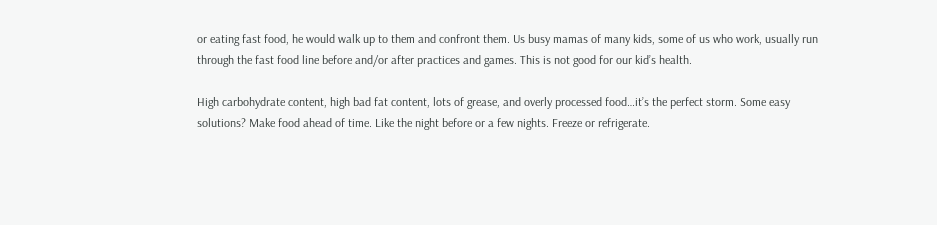or eating fast food, he would walk up to them and confront them. Us busy mamas of many kids, some of us who work, usually run through the fast food line before and/or after practices and games. This is not good for our kid’s health.

High carbohydrate content, high bad fat content, lots of grease, and overly processed food…it’s the perfect storm. Some easy solutions? Make food ahead of time. Like the night before or a few nights. Freeze or refrigerate.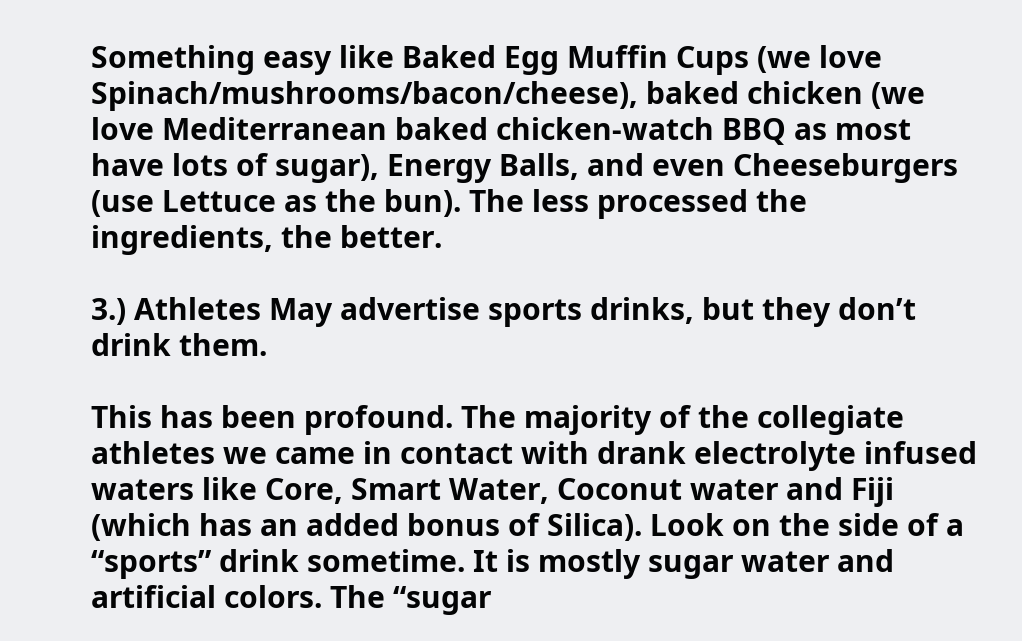Something easy like Baked Egg Muffin Cups (we love Spinach/mushrooms/bacon/cheese), baked chicken (we love Mediterranean baked chicken-watch BBQ as most have lots of sugar), Energy Balls, and even Cheeseburgers (use Lettuce as the bun). The less processed the ingredients, the better.

3.) Athletes May advertise sports drinks, but they don’t drink them.

This has been profound. The majority of the collegiate athletes we came in contact with drank electrolyte infused waters like Core, Smart Water, Coconut water and Fiji (which has an added bonus of Silica). Look on the side of a “sports” drink sometime. It is mostly sugar water and artificial colors. The “sugar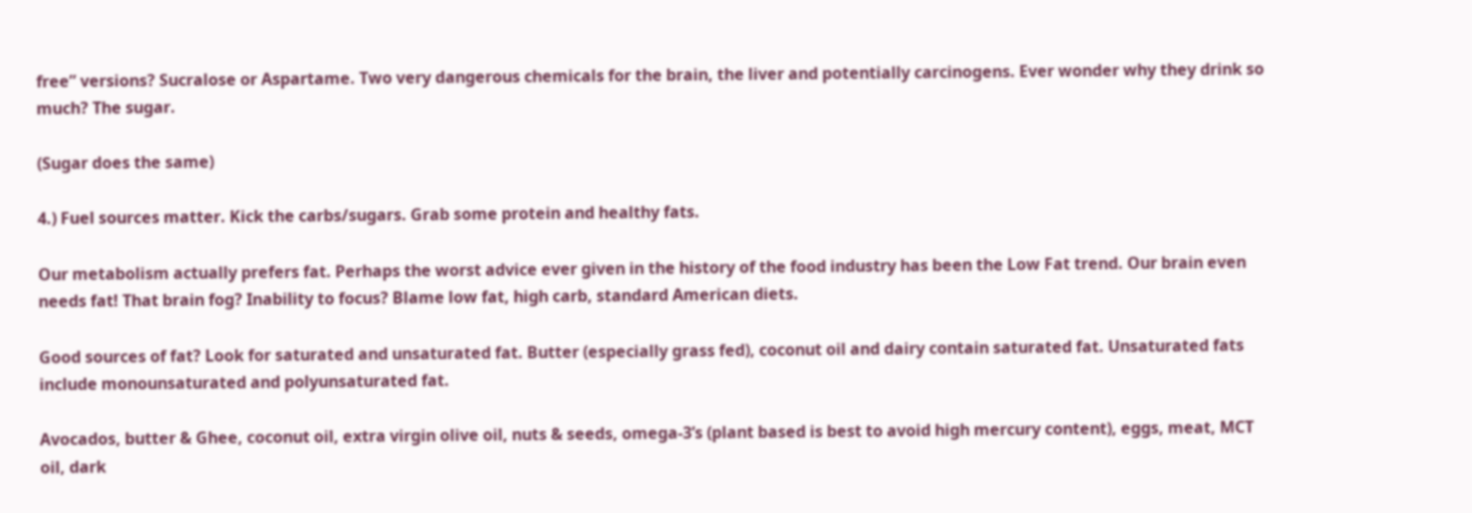free” versions? Sucralose or Aspartame. Two very dangerous chemicals for the brain, the liver and potentially carcinogens. Ever wonder why they drink so much? The sugar.

(Sugar does the same)

4.) Fuel sources matter. Kick the carbs/sugars. Grab some protein and healthy fats.

Our metabolism actually prefers fat. Perhaps the worst advice ever given in the history of the food industry has been the Low Fat trend. Our brain even needs fat! That brain fog? Inability to focus? Blame low fat, high carb, standard American diets.

Good sources of fat? Look for saturated and unsaturated fat. Butter (especially grass fed), coconut oil and dairy contain saturated fat. Unsaturated fats include monounsaturated and polyunsaturated fat.

Avocados, butter & Ghee, coconut oil, extra virgin olive oil, nuts & seeds, omega-3’s (plant based is best to avoid high mercury content), eggs, meat, MCT oil, dark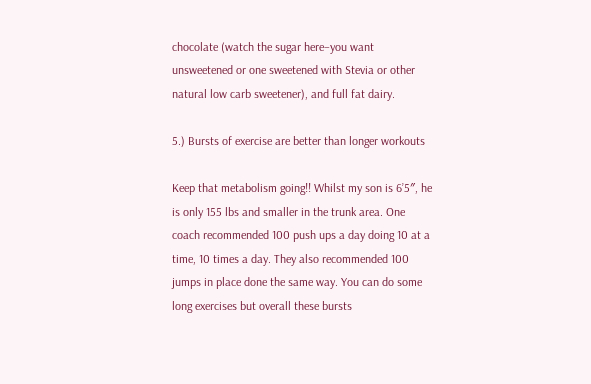chocolate (watch the sugar here–you want unsweetened or one sweetened with Stevia or other natural low carb sweetener), and full fat dairy.

5.) Bursts of exercise are better than longer workouts

Keep that metabolism going!! Whilst my son is 6’5″, he is only 155 lbs and smaller in the trunk area. One coach recommended 100 push ups a day doing 10 at a time, 10 times a day. They also recommended 100 jumps in place done the same way. You can do some long exercises but overall these bursts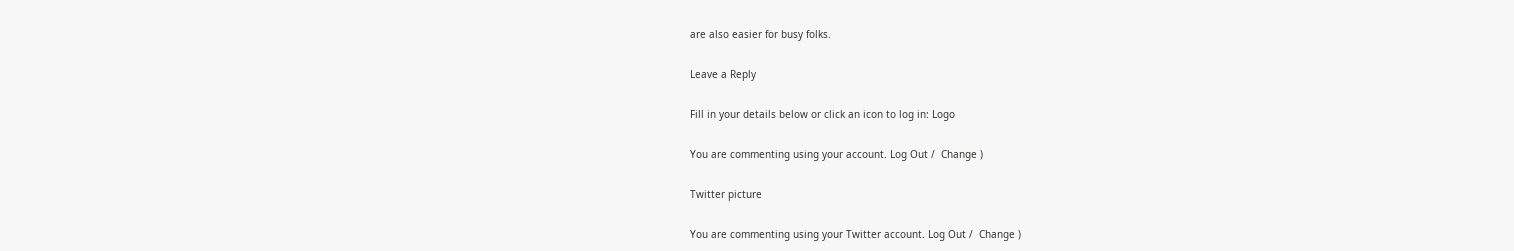are also easier for busy folks.

Leave a Reply

Fill in your details below or click an icon to log in: Logo

You are commenting using your account. Log Out /  Change )

Twitter picture

You are commenting using your Twitter account. Log Out /  Change )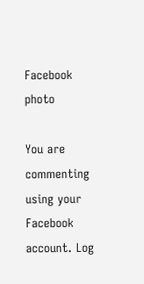Facebook photo

You are commenting using your Facebook account. Log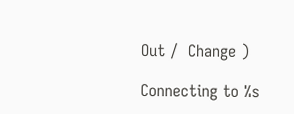Out /  Change )

Connecting to %s